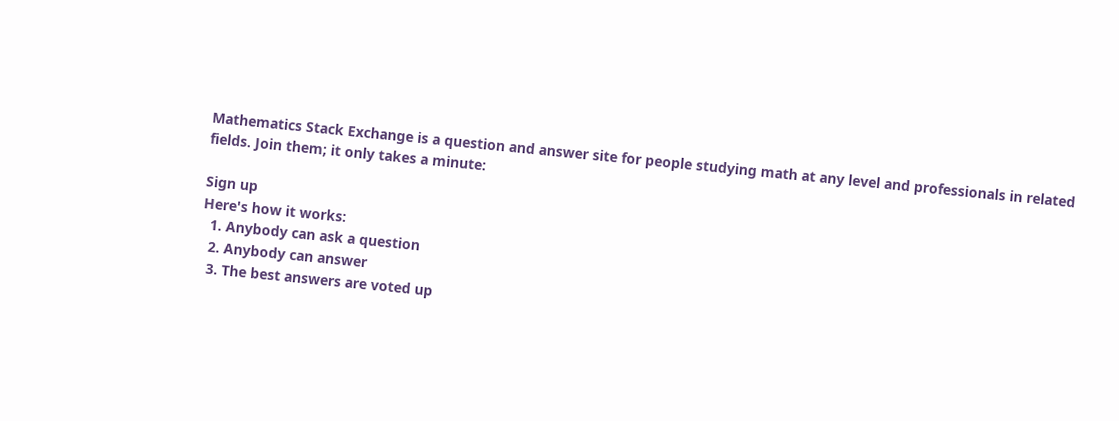Mathematics Stack Exchange is a question and answer site for people studying math at any level and professionals in related fields. Join them; it only takes a minute:

Sign up
Here's how it works:
  1. Anybody can ask a question
  2. Anybody can answer
  3. The best answers are voted up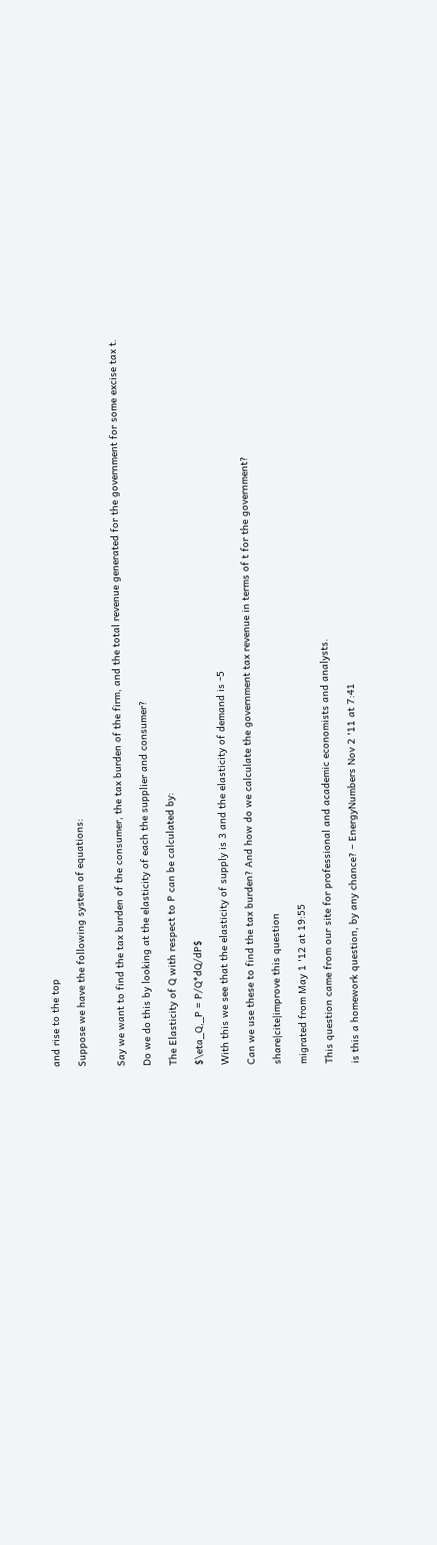and rise to the top

Suppose we have the following system of equations:


Say we want to find the tax burden of the consumer, the tax burden of the firm, and the total revenue generated for the government for some excise tax t.

Do we do this by looking at the elasticity of each the supplier and consumer?

The Elasticity of Q with respect to P can be calculated by:

$\eta_Q,_P = P/Q*dQ/dP$

With this we see that the elasticity of supply is 3 and the elasticity of demand is -5

Can we use these to find the tax burden? And how do we calculate the government tax revenue in terms of t for the government?

share|cite|improve this question

migrated from May 1 '12 at 19:55

This question came from our site for professional and academic economists and analysts.

is this a homework question, by any chance? – EnergyNumbers Nov 2 '11 at 7:41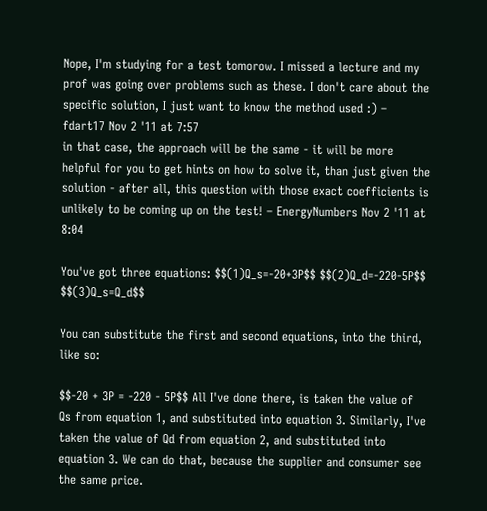Nope, I'm studying for a test tomorow. I missed a lecture and my prof was going over problems such as these. I don't care about the specific solution, I just want to know the method used :) – fdart17 Nov 2 '11 at 7:57
in that case, the approach will be the same - it will be more helpful for you to get hints on how to solve it, than just given the solution - after all, this question with those exact coefficients is unlikely to be coming up on the test! – EnergyNumbers Nov 2 '11 at 8:04

You've got three equations: $$(1)Q_s=-20+3P$$ $$(2)Q_d=-220-5P$$ $$(3)Q_s=Q_d$$

You can substitute the first and second equations, into the third, like so:

$$-20 + 3P = -220 - 5P$$ All I've done there, is taken the value of Qs from equation 1, and substituted into equation 3. Similarly, I've taken the value of Qd from equation 2, and substituted into equation 3. We can do that, because the supplier and consumer see the same price.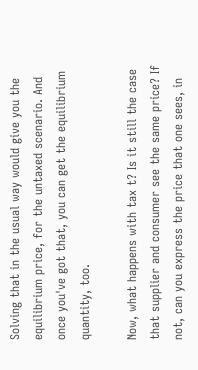Solving that in the usual way would give you the equilibrium price, for the untaxed scenario. And once you've got that, you can get the equilibrium quantity, too.

Now, what happens with tax t? Is it still the case that supplier and consumer see the same price? If not, can you express the price that one sees, in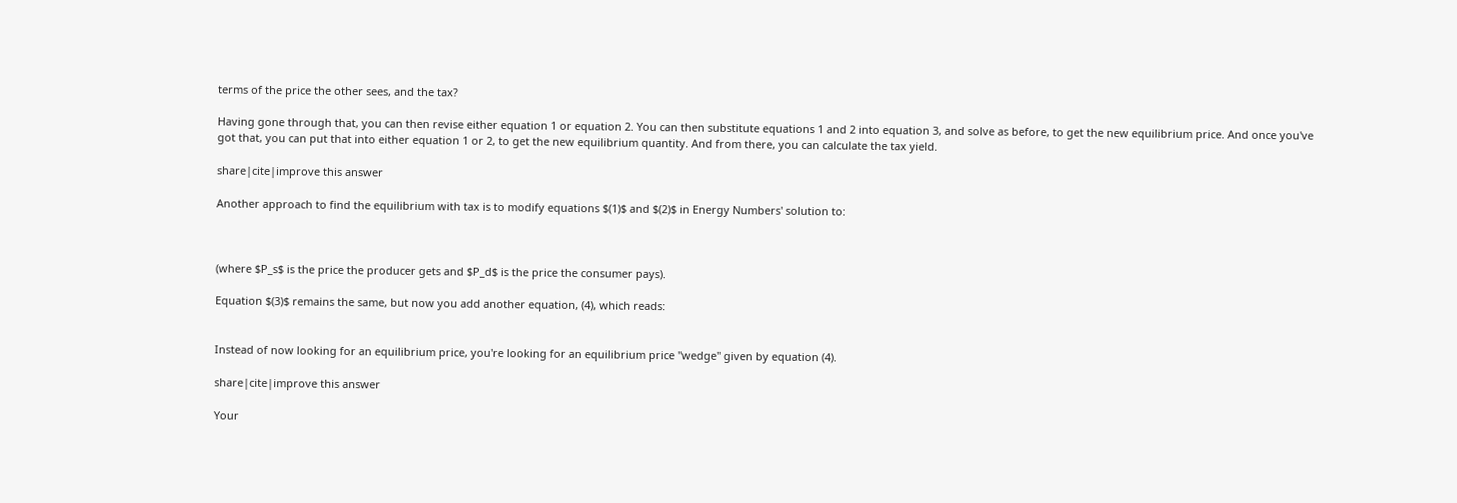terms of the price the other sees, and the tax?

Having gone through that, you can then revise either equation 1 or equation 2. You can then substitute equations 1 and 2 into equation 3, and solve as before, to get the new equilibrium price. And once you've got that, you can put that into either equation 1 or 2, to get the new equilibrium quantity. And from there, you can calculate the tax yield.

share|cite|improve this answer

Another approach to find the equilibrium with tax is to modify equations $(1)$ and $(2)$ in Energy Numbers' solution to:



(where $P_s$ is the price the producer gets and $P_d$ is the price the consumer pays).

Equation $(3)$ remains the same, but now you add another equation, (4), which reads:


Instead of now looking for an equilibrium price, you're looking for an equilibrium price "wedge" given by equation (4).

share|cite|improve this answer

Your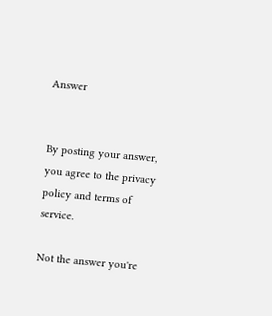Answer


By posting your answer, you agree to the privacy policy and terms of service.

Not the answer you're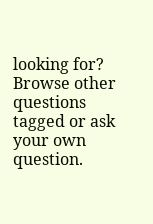looking for? Browse other questions tagged or ask your own question.